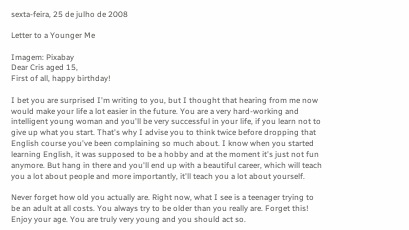sexta-feira, 25 de julho de 2008

Letter to a Younger Me

Imagem: Pixabay
Dear Cris aged 15,
First of all, happy birthday!

I bet you are surprised I'm writing to you, but I thought that hearing from me now would make your life a lot easier in the future. You are a very hard-working and intelligent young woman and you'll be very successful in your life, if you learn not to give up what you start. That's why I advise you to think twice before dropping that English course you've been complaining so much about. I know when you started learning English, it was supposed to be a hobby and at the moment it's just not fun anymore. But hang in there and you'll end up with a beautiful career, which will teach you a lot about people and more importantly, it'll teach you a lot about yourself.

Never forget how old you actually are. Right now, what I see is a teenager trying to be an adult at all costs. You always try to be older than you really are. Forget this! Enjoy your age. You are truly very young and you should act so.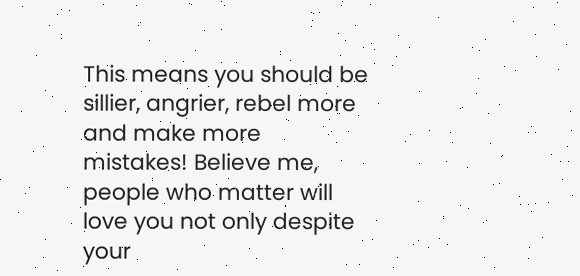This means you should be sillier, angrier, rebel more and make more mistakes! Believe me, people who matter will love you not only despite your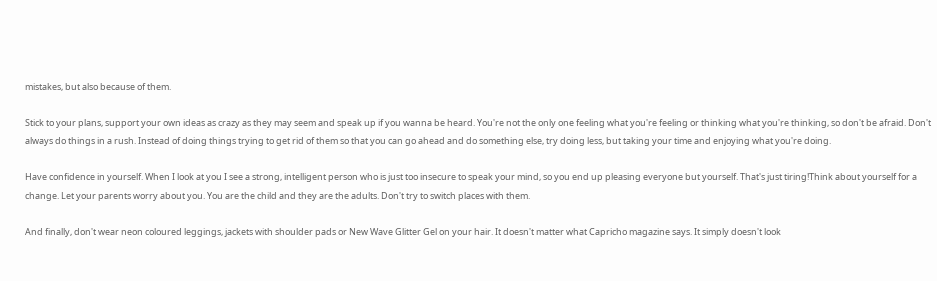mistakes, but also because of them.

Stick to your plans, support your own ideas as crazy as they may seem and speak up if you wanna be heard. You're not the only one feeling what you're feeling or thinking what you're thinking, so don't be afraid. Don't always do things in a rush. Instead of doing things trying to get rid of them so that you can go ahead and do something else, try doing less, but taking your time and enjoying what you're doing.

Have confidence in yourself. When I look at you I see a strong, intelligent person who is just too insecure to speak your mind, so you end up pleasing everyone but yourself. That's just tiring!Think about yourself for a change. Let your parents worry about you. You are the child and they are the adults. Don't try to switch places with them.

And finally, don't wear neon coloured leggings, jackets with shoulder pads or New Wave Glitter Gel on your hair. It doesn't matter what Capricho magazine says. It simply doesn't look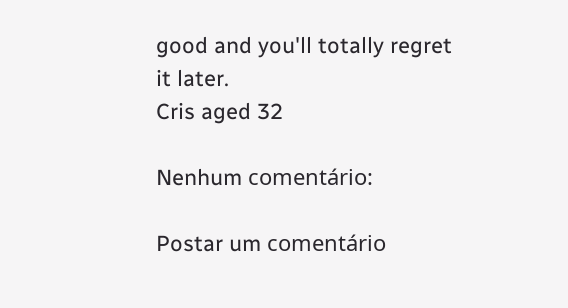good and you'll totally regret it later.
Cris aged 32

Nenhum comentário:

Postar um comentário